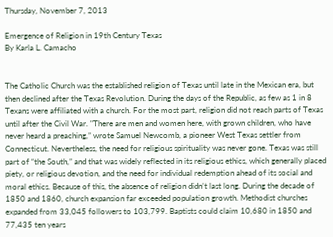Thursday, November 7, 2013

Emergence of Religion in 19th Century Texas
By Karla L. Camacho


The Catholic Church was the established religion of Texas until late in the Mexican era, but then declined after the Texas Revolution. During the days of the Republic, as few as 1 in 8 Texans were affiliated with a church. For the most part, religion did not reach parts of Texas until after the Civil War. "There are men and women here, with grown children, who have never heard a preaching,” wrote Samuel Newcomb, a pioneer West Texas settler from Connecticut. Nevertheless, the need for religious spirituality was never gone. Texas was still part of “the South,” and that was widely reflected in its religious ethics, which generally placed piety, or religious devotion, and the need for individual redemption ahead of its social and moral ethics. Because of this, the absence of religion didn’t last long. During the decade of 1850 and 1860, church expansion far exceeded population growth. Methodist churches expanded from 33,045 followers to 103,799. Baptists could claim 10,680 in 1850 and 77,435 ten years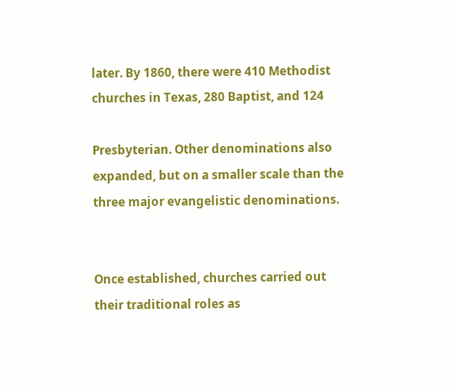later. By 1860, there were 410 Methodist churches in Texas, 280 Baptist, and 124

Presbyterian. Other denominations also expanded, but on a smaller scale than the three major evangelistic denominations.


Once established, churches carried out their traditional roles as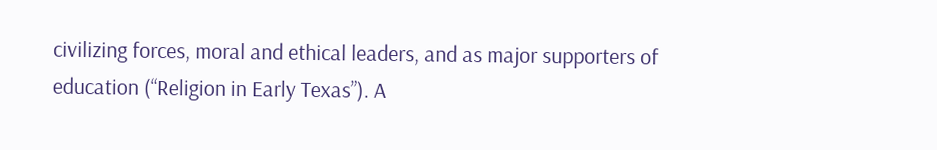civilizing forces, moral and ethical leaders, and as major supporters of education (“Religion in Early Texas”). A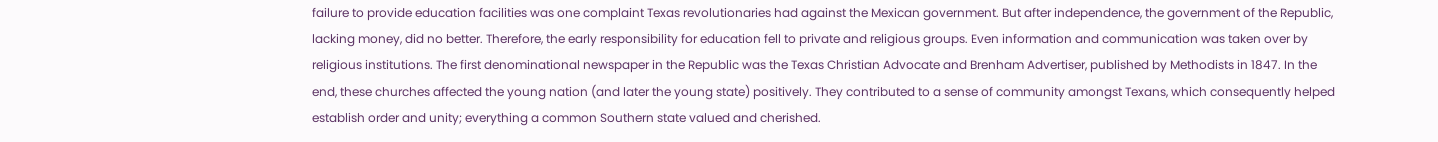failure to provide education facilities was one complaint Texas revolutionaries had against the Mexican government. But after independence, the government of the Republic, lacking money, did no better. Therefore, the early responsibility for education fell to private and religious groups. Even information and communication was taken over by religious institutions. The first denominational newspaper in the Republic was the Texas Christian Advocate and Brenham Advertiser, published by Methodists in 1847. In the end, these churches affected the young nation (and later the young state) positively. They contributed to a sense of community amongst Texans, which consequently helped establish order and unity; everything a common Southern state valued and cherished.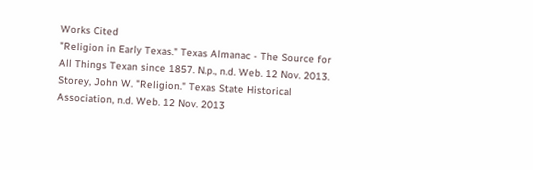Works Cited
"Religion in Early Texas." Texas Almanac - The Source for All Things Texan since 1857. N.p., n.d. Web. 12 Nov. 2013. Storey, John W. "Religion." Texas State Historical Association, n.d. Web. 12 Nov. 2013